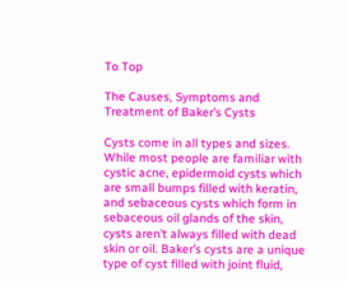To Top

The Causes, Symptoms and Treatment of Baker’s Cysts

Cysts come in all types and sizes. While most people are familiar with cystic acne, epidermoid cysts which are small bumps filled with keratin, and sebaceous cysts which form in sebaceous oil glands of the skin, cysts aren’t always filled with dead skin or oil. Baker’s cysts are a unique type of cyst filled with joint fluid,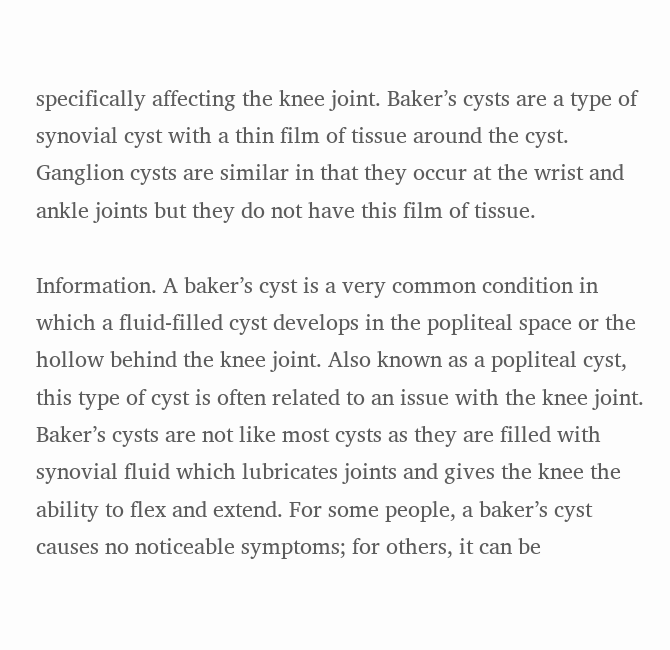specifically affecting the knee joint. Baker’s cysts are a type of synovial cyst with a thin film of tissue around the cyst. Ganglion cysts are similar in that they occur at the wrist and ankle joints but they do not have this film of tissue.

Information. A baker’s cyst is a very common condition in which a fluid-filled cyst develops in the popliteal space or the hollow behind the knee joint. Also known as a popliteal cyst, this type of cyst is often related to an issue with the knee joint. Baker’s cysts are not like most cysts as they are filled with synovial fluid which lubricates joints and gives the knee the ability to flex and extend. For some people, a baker’s cyst causes no noticeable symptoms; for others, it can be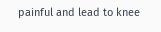painful and lead to knee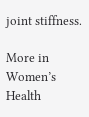joint stiffness.

More in Women’s Health